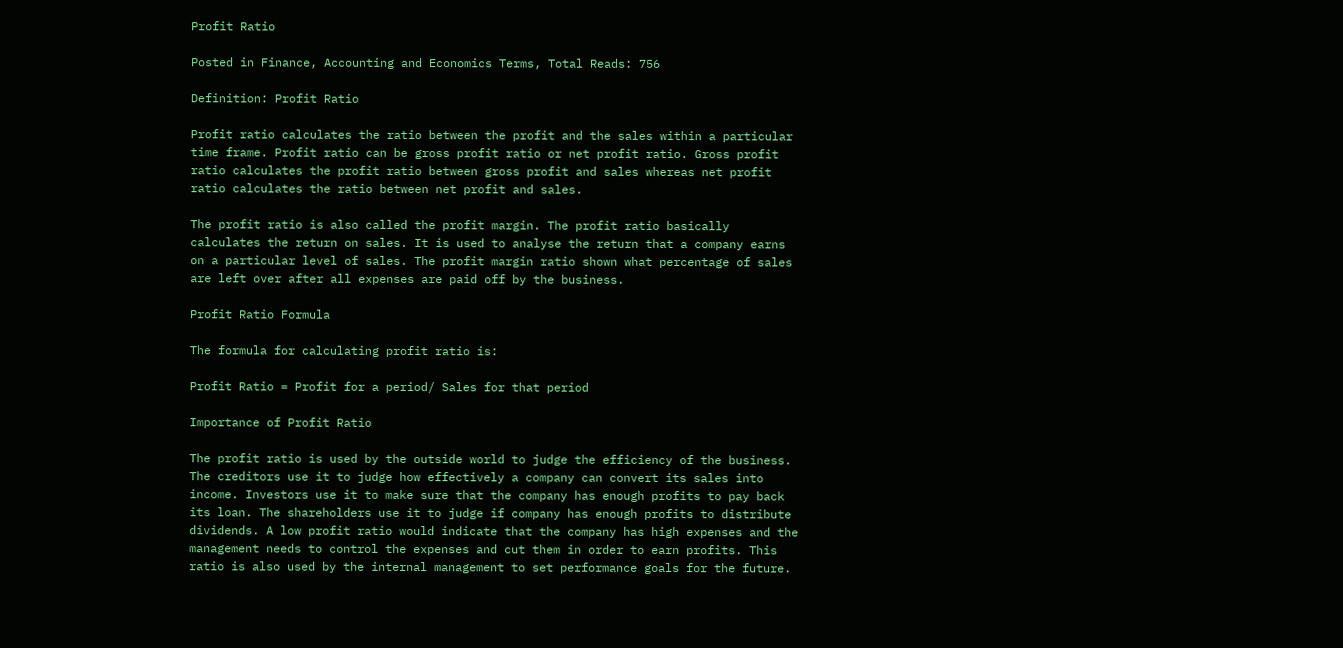Profit Ratio

Posted in Finance, Accounting and Economics Terms, Total Reads: 756

Definition: Profit Ratio

Profit ratio calculates the ratio between the profit and the sales within a particular time frame. Profit ratio can be gross profit ratio or net profit ratio. Gross profit ratio calculates the profit ratio between gross profit and sales whereas net profit ratio calculates the ratio between net profit and sales.

The profit ratio is also called the profit margin. The profit ratio basically calculates the return on sales. It is used to analyse the return that a company earns on a particular level of sales. The profit margin ratio shown what percentage of sales are left over after all expenses are paid off by the business.

Profit Ratio Formula

The formula for calculating profit ratio is:

Profit Ratio = Profit for a period/ Sales for that period

Importance of Profit Ratio

The profit ratio is used by the outside world to judge the efficiency of the business. The creditors use it to judge how effectively a company can convert its sales into income. Investors use it to make sure that the company has enough profits to pay back its loan. The shareholders use it to judge if company has enough profits to distribute dividends. A low profit ratio would indicate that the company has high expenses and the management needs to control the expenses and cut them in order to earn profits. This ratio is also used by the internal management to set performance goals for the future.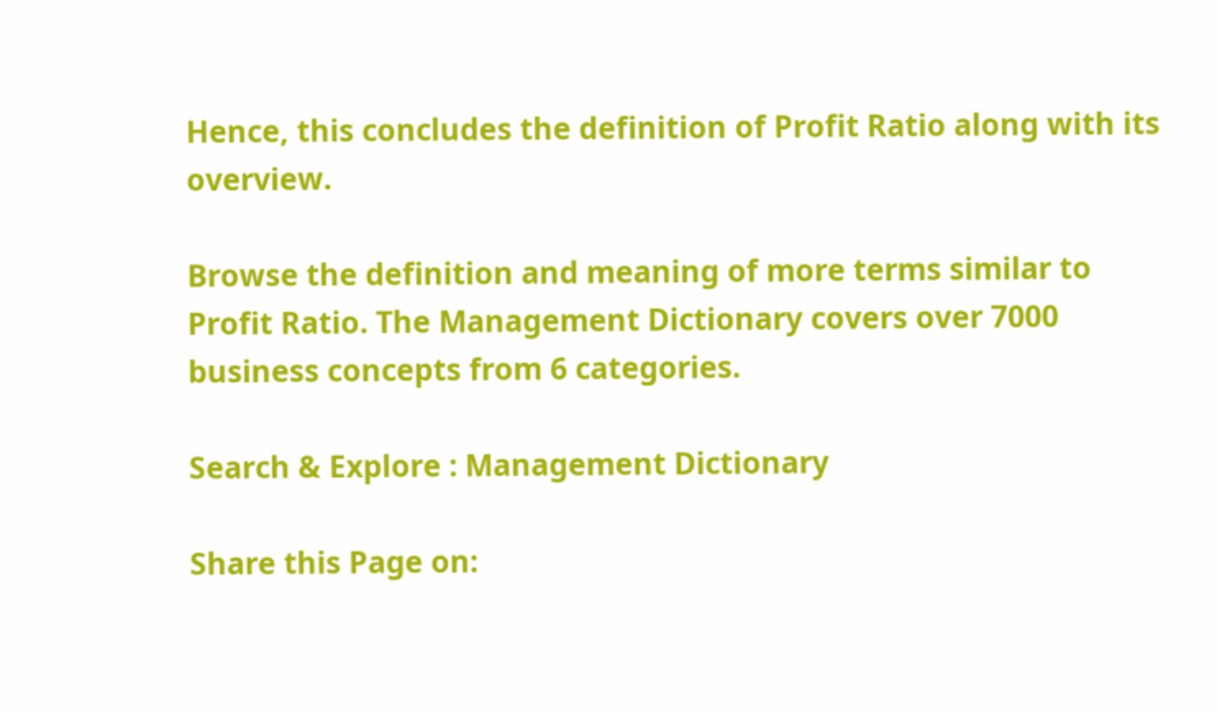Hence, this concludes the definition of Profit Ratio along with its overview.

Browse the definition and meaning of more terms similar to Profit Ratio. The Management Dictionary covers over 7000 business concepts from 6 categories.

Search & Explore : Management Dictionary

Share this Page on: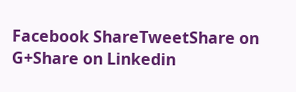Facebook ShareTweetShare on G+Share on Linkedin